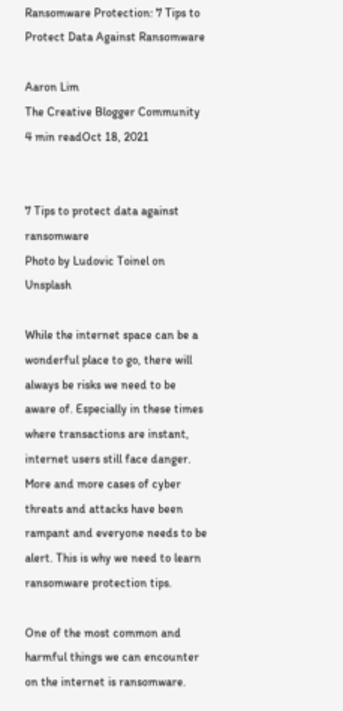Ransomware Protection: 7 Tips to Protect Data Against Ransomware

Aaron Lim
The Creative Blogger Community
4 min readOct 18, 2021


7 Tips to protect data against ransomware
Photo by Ludovic Toinel on Unsplash

While the internet space can be a wonderful place to go, there will always be risks we need to be aware of. Especially in these times where transactions are instant, internet users still face danger. More and more cases of cyber threats and attacks have been rampant and everyone needs to be alert. This is why we need to learn ransomware protection tips.

One of the most common and harmful things we can encounter on the internet is ransomware.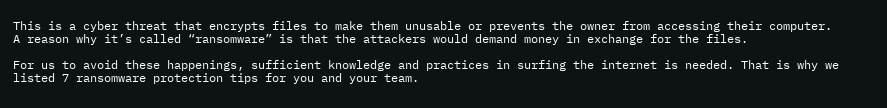This is a cyber threat that encrypts files to make them unusable or prevents the owner from accessing their computer. A reason why it’s called “ransomware” is that the attackers would demand money in exchange for the files.

For us to avoid these happenings, sufficient knowledge and practices in surfing the internet is needed. That is why we listed 7 ransomware protection tips for you and your team.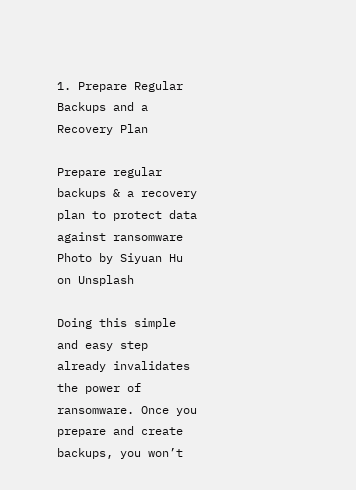1. Prepare Regular Backups and a Recovery Plan

Prepare regular backups & a recovery plan to protect data against ransomware
Photo by Siyuan Hu on Unsplash

Doing this simple and easy step already invalidates the power of ransomware. Once you prepare and create backups, you won’t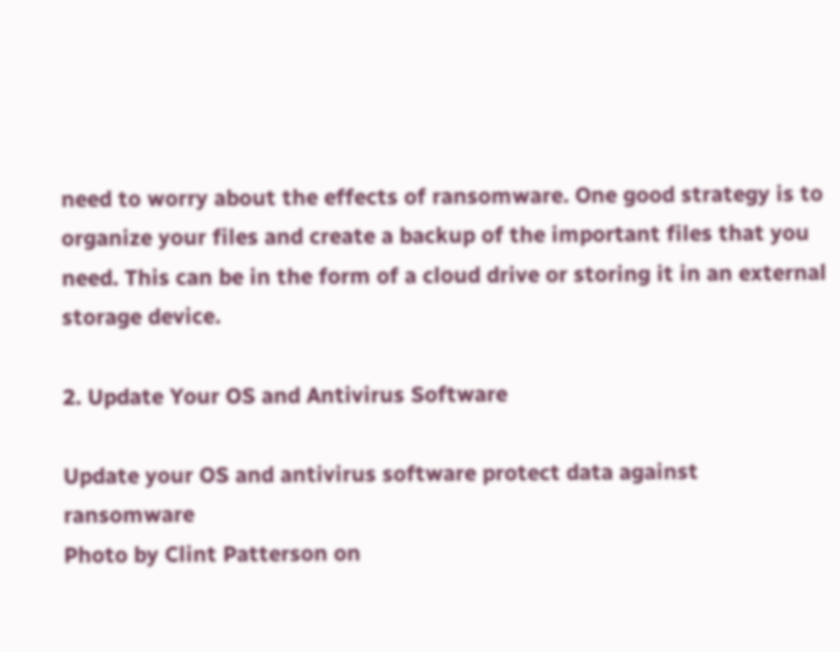need to worry about the effects of ransomware. One good strategy is to organize your files and create a backup of the important files that you need. This can be in the form of a cloud drive or storing it in an external storage device.

2. Update Your OS and Antivirus Software

Update your OS and antivirus software protect data against ransomware
Photo by Clint Patterson on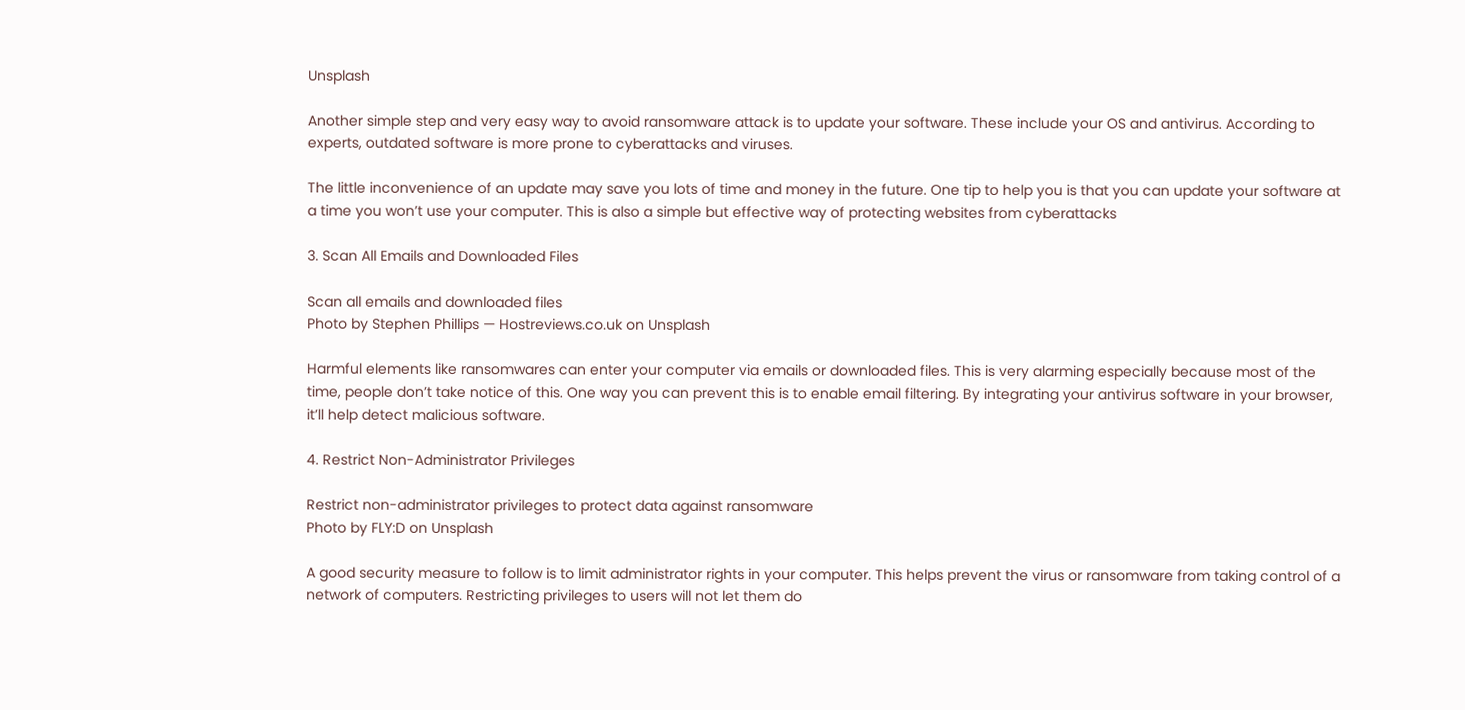Unsplash

Another simple step and very easy way to avoid ransomware attack is to update your software. These include your OS and antivirus. According to experts, outdated software is more prone to cyberattacks and viruses.

The little inconvenience of an update may save you lots of time and money in the future. One tip to help you is that you can update your software at a time you won’t use your computer. This is also a simple but effective way of protecting websites from cyberattacks

3. Scan All Emails and Downloaded Files

Scan all emails and downloaded files
Photo by Stephen Phillips — Hostreviews.co.uk on Unsplash

Harmful elements like ransomwares can enter your computer via emails or downloaded files. This is very alarming especially because most of the time, people don’t take notice of this. One way you can prevent this is to enable email filtering. By integrating your antivirus software in your browser, it’ll help detect malicious software.

4. Restrict Non-Administrator Privileges

Restrict non-administrator privileges to protect data against ransomware
Photo by FLY:D on Unsplash

A good security measure to follow is to limit administrator rights in your computer. This helps prevent the virus or ransomware from taking control of a network of computers. Restricting privileges to users will not let them do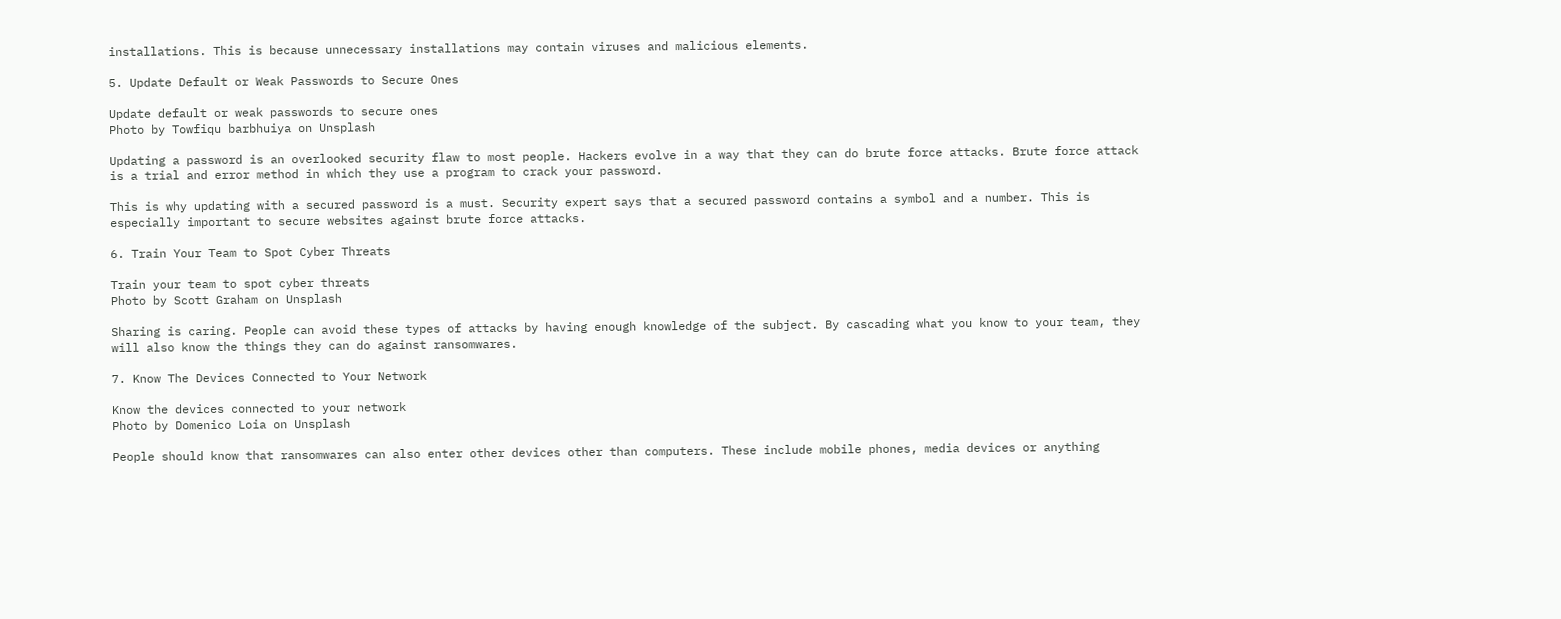installations. This is because unnecessary installations may contain viruses and malicious elements.

5. Update Default or Weak Passwords to Secure Ones

Update default or weak passwords to secure ones
Photo by Towfiqu barbhuiya on Unsplash

Updating a password is an overlooked security flaw to most people. Hackers evolve in a way that they can do brute force attacks. Brute force attack is a trial and error method in which they use a program to crack your password.

This is why updating with a secured password is a must. Security expert says that a secured password contains a symbol and a number. This is especially important to secure websites against brute force attacks.

6. Train Your Team to Spot Cyber Threats

Train your team to spot cyber threats
Photo by Scott Graham on Unsplash

Sharing is caring. People can avoid these types of attacks by having enough knowledge of the subject. By cascading what you know to your team, they will also know the things they can do against ransomwares.

7. Know The Devices Connected to Your Network

Know the devices connected to your network
Photo by Domenico Loia on Unsplash

People should know that ransomwares can also enter other devices other than computers. These include mobile phones, media devices or anything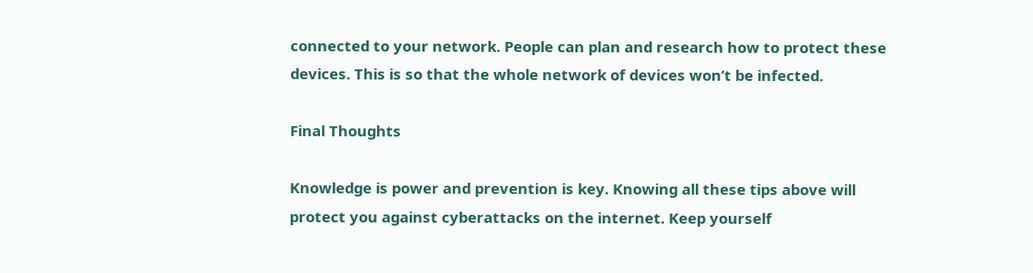connected to your network. People can plan and research how to protect these devices. This is so that the whole network of devices won’t be infected.

Final Thoughts

Knowledge is power and prevention is key. Knowing all these tips above will protect you against cyberattacks on the internet. Keep yourself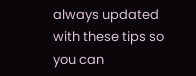always updated with these tips so you can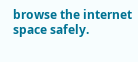browse the internet space safely.